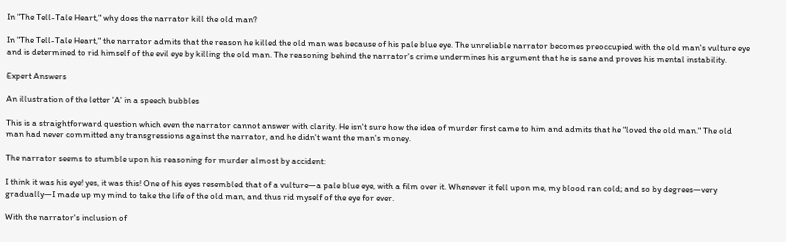In "The Tell-Tale Heart," why does the narrator kill the old man?

In "The Tell-Tale Heart," the narrator admits that the reason he killed the old man was because of his pale blue eye. The unreliable narrator becomes preoccupied with the old man's vulture eye and is determined to rid himself of the evil eye by killing the old man. The reasoning behind the narrator's crime undermines his argument that he is sane and proves his mental instability.

Expert Answers

An illustration of the letter 'A' in a speech bubbles

This is a straightforward question which even the narrator cannot answer with clarity. He isn't sure how the idea of murder first came to him and admits that he "loved the old man." The old man had never committed any transgressions against the narrator, and he didn't want the man's money.

The narrator seems to stumble upon his reasoning for murder almost by accident:

I think it was his eye! yes, it was this! One of his eyes resembled that of a vulture—a pale blue eye, with a film over it. Whenever it fell upon me, my blood ran cold; and so by degrees—very gradually—I made up my mind to take the life of the old man, and thus rid myself of the eye for ever.

With the narrator's inclusion of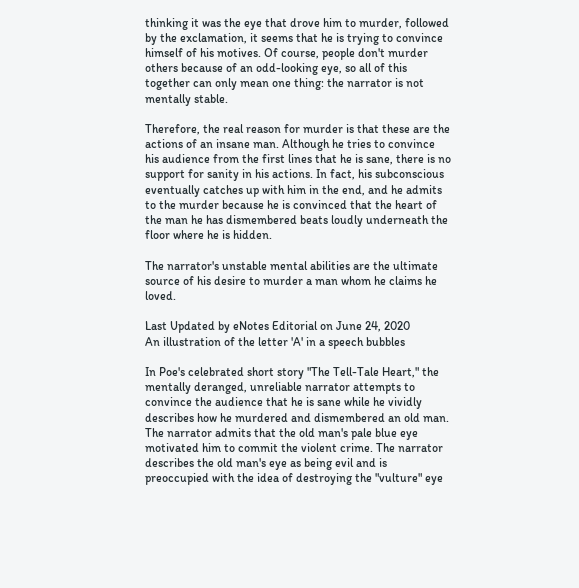thinking it was the eye that drove him to murder, followed by the exclamation, it seems that he is trying to convince himself of his motives. Of course, people don't murder others because of an odd-looking eye, so all of this together can only mean one thing: the narrator is not mentally stable.

Therefore, the real reason for murder is that these are the actions of an insane man. Although he tries to convince his audience from the first lines that he is sane, there is no support for sanity in his actions. In fact, his subconscious eventually catches up with him in the end, and he admits to the murder because he is convinced that the heart of the man he has dismembered beats loudly underneath the floor where he is hidden.

The narrator's unstable mental abilities are the ultimate source of his desire to murder a man whom he claims he loved.

Last Updated by eNotes Editorial on June 24, 2020
An illustration of the letter 'A' in a speech bubbles

In Poe's celebrated short story "The Tell-Tale Heart," the mentally deranged, unreliable narrator attempts to convince the audience that he is sane while he vividly describes how he murdered and dismembered an old man. The narrator admits that the old man's pale blue eye motivated him to commit the violent crime. The narrator describes the old man's eye as being evil and is preoccupied with the idea of destroying the "vulture" eye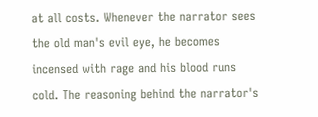at all costs. Whenever the narrator sees the old man's evil eye, he becomes incensed with rage and his blood runs cold. The reasoning behind the narrator's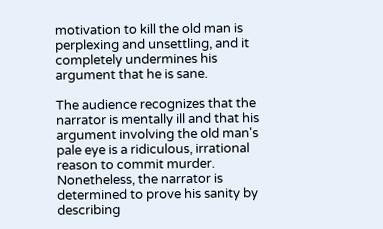motivation to kill the old man is perplexing and unsettling, and it completely undermines his argument that he is sane.

The audience recognizes that the narrator is mentally ill and that his argument involving the old man's pale eye is a ridiculous, irrational reason to commit murder. Nonetheless, the narrator is determined to prove his sanity by describing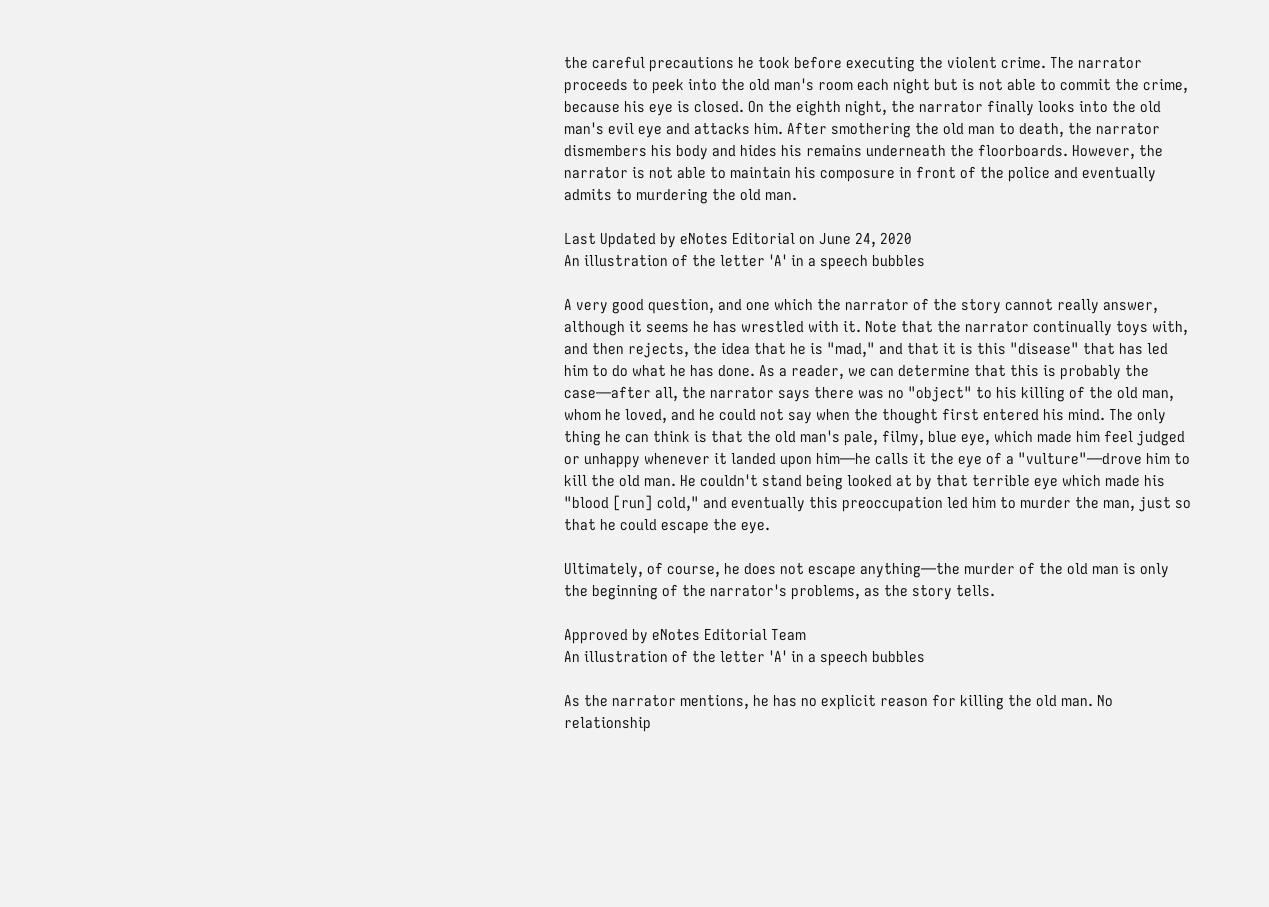the careful precautions he took before executing the violent crime. The narrator proceeds to peek into the old man's room each night but is not able to commit the crime, because his eye is closed. On the eighth night, the narrator finally looks into the old man's evil eye and attacks him. After smothering the old man to death, the narrator dismembers his body and hides his remains underneath the floorboards. However, the narrator is not able to maintain his composure in front of the police and eventually admits to murdering the old man.

Last Updated by eNotes Editorial on June 24, 2020
An illustration of the letter 'A' in a speech bubbles

A very good question, and one which the narrator of the story cannot really answer, although it seems he has wrestled with it. Note that the narrator continually toys with, and then rejects, the idea that he is "mad," and that it is this "disease" that has led him to do what he has done. As a reader, we can determine that this is probably the case—after all, the narrator says there was no "object" to his killing of the old man, whom he loved, and he could not say when the thought first entered his mind. The only thing he can think is that the old man's pale, filmy, blue eye, which made him feel judged or unhappy whenever it landed upon him—he calls it the eye of a "vulture"—drove him to kill the old man. He couldn't stand being looked at by that terrible eye which made his "blood [run] cold," and eventually this preoccupation led him to murder the man, just so that he could escape the eye.

Ultimately, of course, he does not escape anything—the murder of the old man is only the beginning of the narrator's problems, as the story tells.

Approved by eNotes Editorial Team
An illustration of the letter 'A' in a speech bubbles

As the narrator mentions, he has no explicit reason for killing the old man. No relationship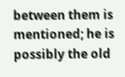between them is mentioned; he is possibly the old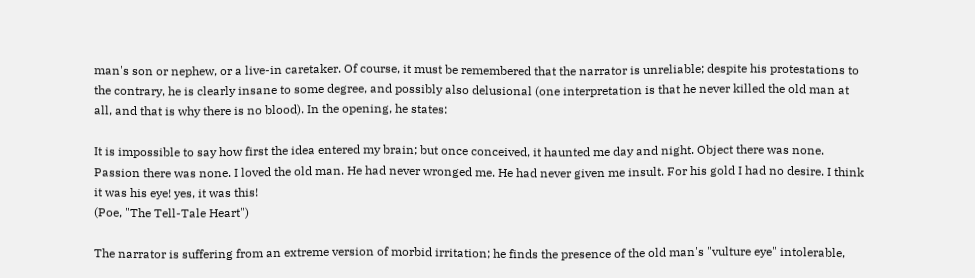man's son or nephew, or a live-in caretaker. Of course, it must be remembered that the narrator is unreliable; despite his protestations to the contrary, he is clearly insane to some degree, and possibly also delusional (one interpretation is that he never killed the old man at all, and that is why there is no blood). In the opening, he states:

It is impossible to say how first the idea entered my brain; but once conceived, it haunted me day and night. Object there was none. Passion there was none. I loved the old man. He had never wronged me. He had never given me insult. For his gold I had no desire. I think it was his eye! yes, it was this!
(Poe, "The Tell-Tale Heart")

The narrator is suffering from an extreme version of morbid irritation; he finds the presence of the old man's "vulture eye" intolerable,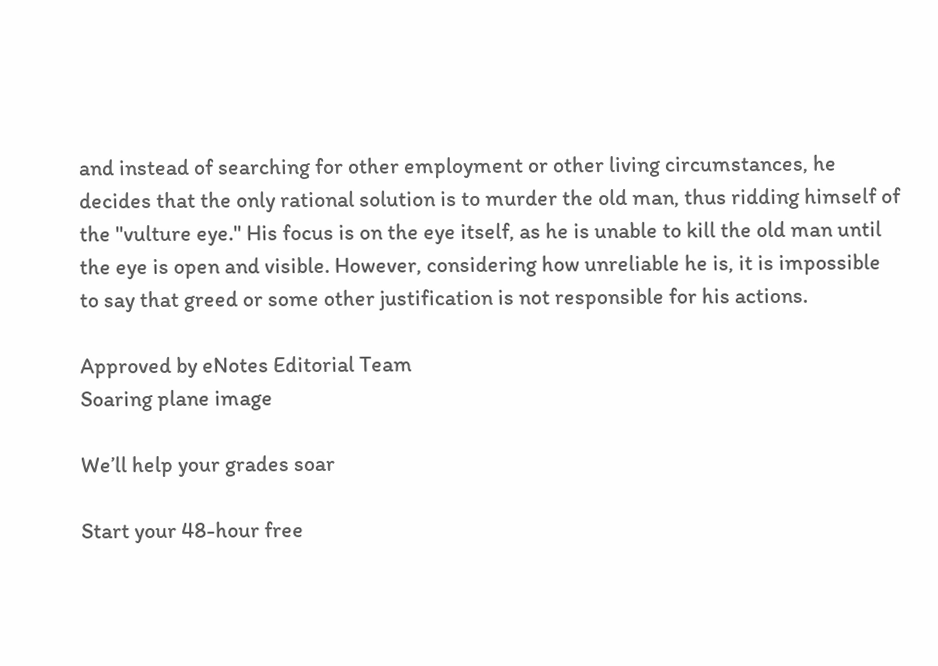and instead of searching for other employment or other living circumstances, he decides that the only rational solution is to murder the old man, thus ridding himself of the "vulture eye." His focus is on the eye itself, as he is unable to kill the old man until the eye is open and visible. However, considering how unreliable he is, it is impossible to say that greed or some other justification is not responsible for his actions.

Approved by eNotes Editorial Team
Soaring plane image

We’ll help your grades soar

Start your 48-hour free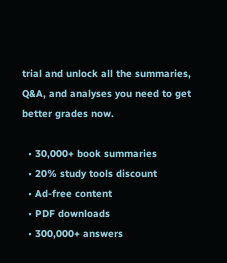trial and unlock all the summaries, Q&A, and analyses you need to get better grades now.

  • 30,000+ book summaries
  • 20% study tools discount
  • Ad-free content
  • PDF downloads
  • 300,000+ answers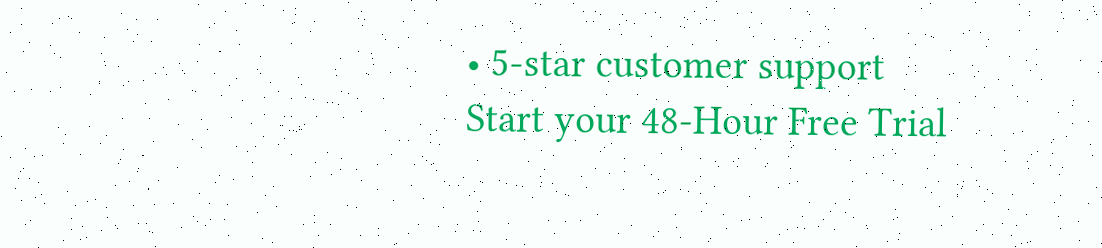• 5-star customer support
Start your 48-Hour Free Trial